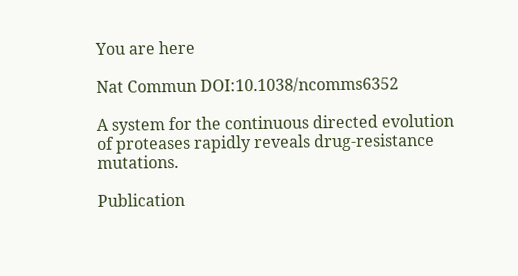You are here

Nat Commun DOI:10.1038/ncomms6352

A system for the continuous directed evolution of proteases rapidly reveals drug-resistance mutations.

Publication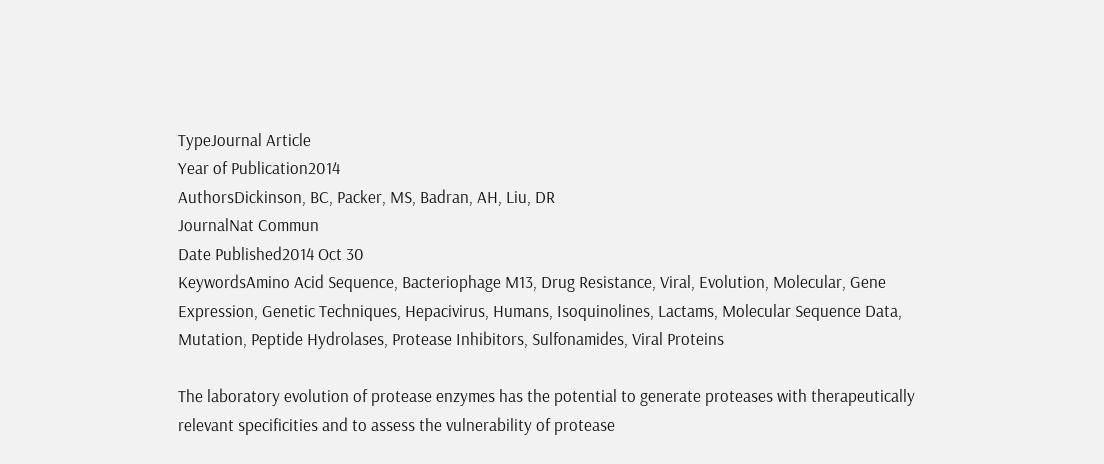TypeJournal Article
Year of Publication2014
AuthorsDickinson, BC, Packer, MS, Badran, AH, Liu, DR
JournalNat Commun
Date Published2014 Oct 30
KeywordsAmino Acid Sequence, Bacteriophage M13, Drug Resistance, Viral, Evolution, Molecular, Gene Expression, Genetic Techniques, Hepacivirus, Humans, Isoquinolines, Lactams, Molecular Sequence Data, Mutation, Peptide Hydrolases, Protease Inhibitors, Sulfonamides, Viral Proteins

The laboratory evolution of protease enzymes has the potential to generate proteases with therapeutically relevant specificities and to assess the vulnerability of protease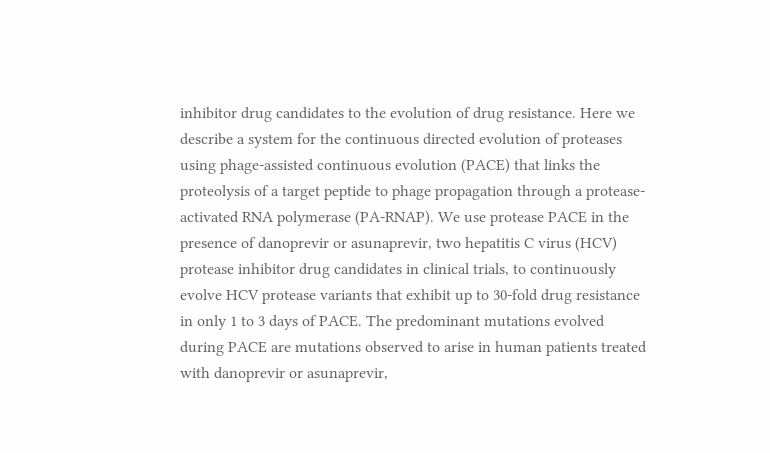inhibitor drug candidates to the evolution of drug resistance. Here we describe a system for the continuous directed evolution of proteases using phage-assisted continuous evolution (PACE) that links the proteolysis of a target peptide to phage propagation through a protease-activated RNA polymerase (PA-RNAP). We use protease PACE in the presence of danoprevir or asunaprevir, two hepatitis C virus (HCV) protease inhibitor drug candidates in clinical trials, to continuously evolve HCV protease variants that exhibit up to 30-fold drug resistance in only 1 to 3 days of PACE. The predominant mutations evolved during PACE are mutations observed to arise in human patients treated with danoprevir or asunaprevir,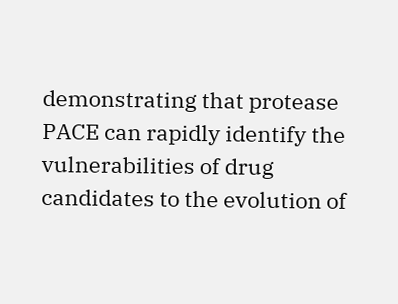demonstrating that protease PACE can rapidly identify the vulnerabilities of drug candidates to the evolution of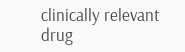clinically relevant drug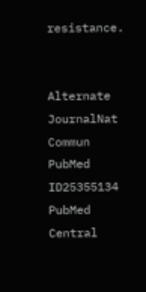resistance.


Alternate JournalNat Commun
PubMed ID25355134
PubMed Central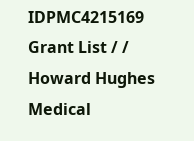IDPMC4215169
Grant List / / Howard Hughes Medical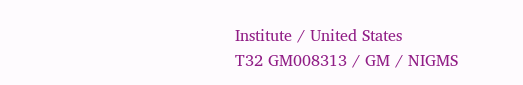Institute / United States
T32 GM008313 / GM / NIGMS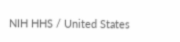NIH HHS / United States